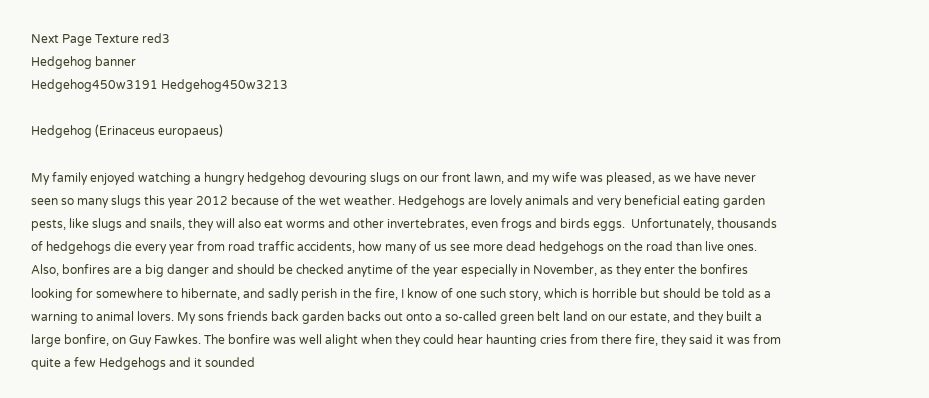Next Page Texture red3
Hedgehog banner
Hedgehog450w3191 Hedgehog450w3213

Hedgehog (Erinaceus europaeus)

My family enjoyed watching a hungry hedgehog devouring slugs on our front lawn, and my wife was pleased, as we have never seen so many slugs this year 2012 because of the wet weather. Hedgehogs are lovely animals and very beneficial eating garden pests, like slugs and snails, they will also eat worms and other invertebrates, even frogs and birds eggs.  Unfortunately, thousands of hedgehogs die every year from road traffic accidents, how many of us see more dead hedgehogs on the road than live ones. Also, bonfires are a big danger and should be checked anytime of the year especially in November, as they enter the bonfires looking for somewhere to hibernate, and sadly perish in the fire, I know of one such story, which is horrible but should be told as a warning to animal lovers. My sons friends back garden backs out onto a so-called green belt land on our estate, and they built a large bonfire, on Guy Fawkes. The bonfire was well alight when they could hear haunting cries from there fire, they said it was from quite a few Hedgehogs and it sounded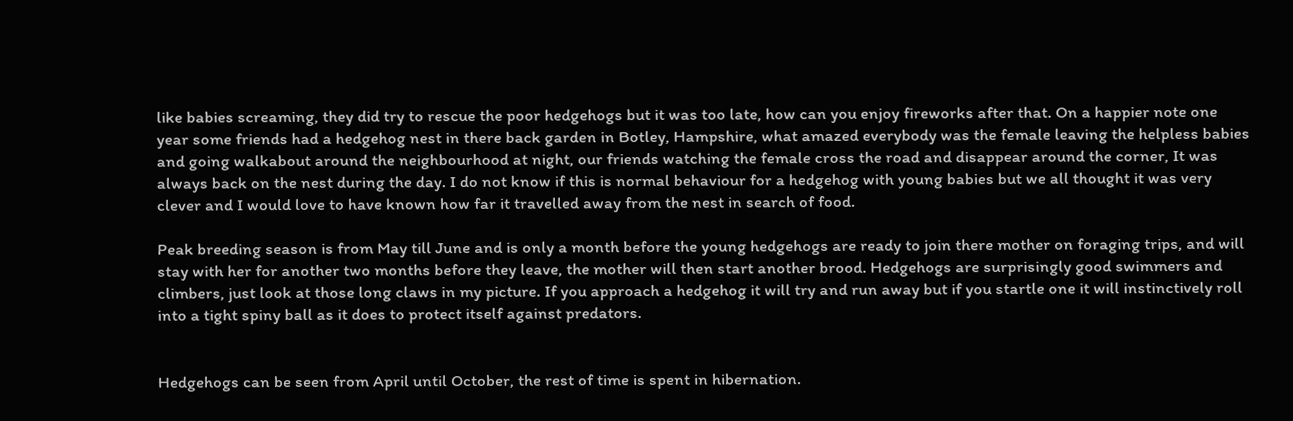like babies screaming, they did try to rescue the poor hedgehogs but it was too late, how can you enjoy fireworks after that. On a happier note one year some friends had a hedgehog nest in there back garden in Botley, Hampshire, what amazed everybody was the female leaving the helpless babies and going walkabout around the neighbourhood at night, our friends watching the female cross the road and disappear around the corner, It was always back on the nest during the day. I do not know if this is normal behaviour for a hedgehog with young babies but we all thought it was very clever and I would love to have known how far it travelled away from the nest in search of food.

Peak breeding season is from May till June and is only a month before the young hedgehogs are ready to join there mother on foraging trips, and will stay with her for another two months before they leave, the mother will then start another brood. Hedgehogs are surprisingly good swimmers and climbers, just look at those long claws in my picture. If you approach a hedgehog it will try and run away but if you startle one it will instinctively roll into a tight spiny ball as it does to protect itself against predators.


Hedgehogs can be seen from April until October, the rest of time is spent in hibernation.